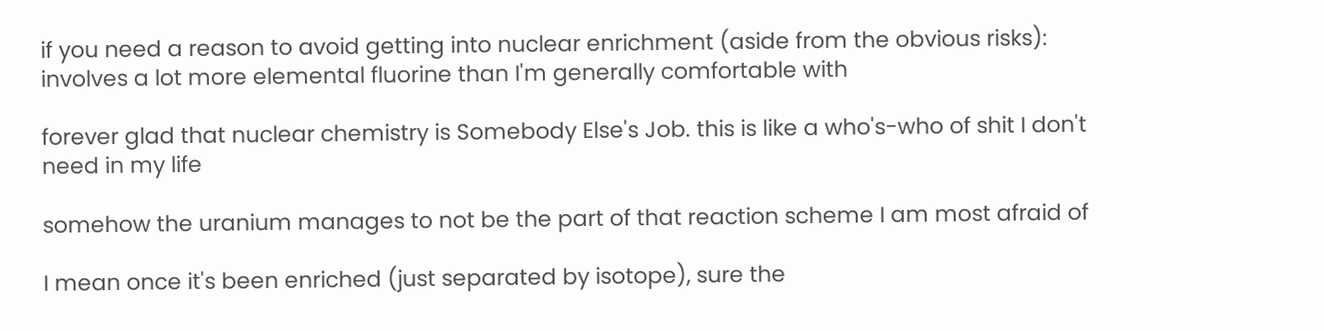if you need a reason to avoid getting into nuclear enrichment (aside from the obvious risks): involves a lot more elemental fluorine than I'm generally comfortable with

forever glad that nuclear chemistry is Somebody Else's Job. this is like a who's-who of shit I don't need in my life

somehow the uranium manages to not be the part of that reaction scheme I am most afraid of

I mean once it's been enriched (just separated by isotope), sure the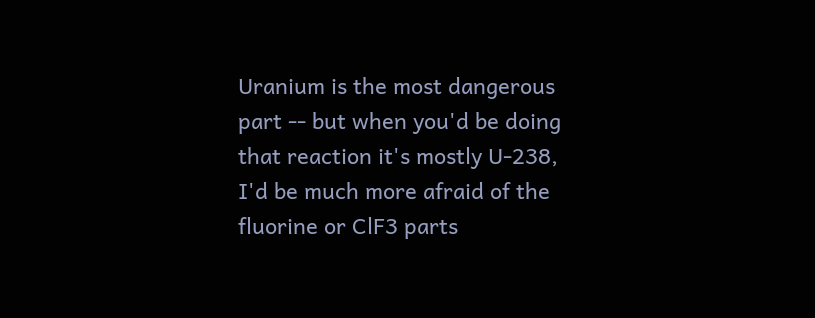Uranium is the most dangerous part -- but when you'd be doing that reaction it's mostly U-238, I'd be much more afraid of the fluorine or ClF3 parts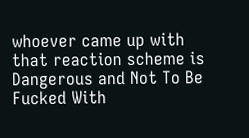whoever came up with that reaction scheme is Dangerous and Not To Be Fucked With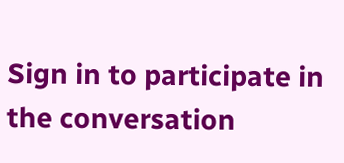Sign in to participate in the conversation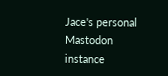Jace's personal Mastodon instance